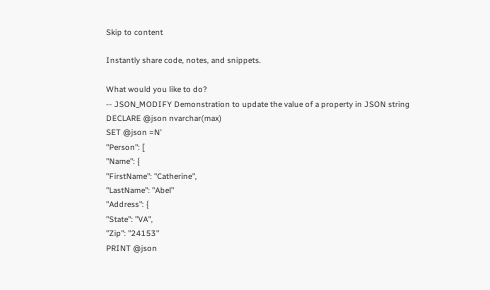Skip to content

Instantly share code, notes, and snippets.

What would you like to do?
-- JSON_MODIFY Demonstration to update the value of a property in JSON string
DECLARE @json nvarchar(max)
SET @json =N'
"Person": [
"Name": {
"FirstName": "Catherine",
"LastName": "Abel"
"Address": {
"State": "VA",
"Zip": "24153"
PRINT @json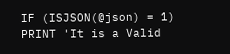IF (ISJSON(@json) = 1)
PRINT 'It is a Valid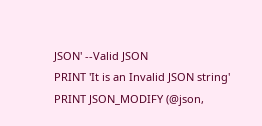JSON' --Valid JSON
PRINT 'It is an Invalid JSON string'
PRINT JSON_MODIFY (@json,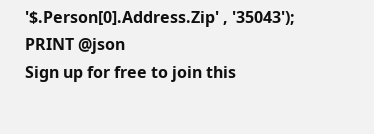'$.Person[0].Address.Zip' , '35043');
PRINT @json
Sign up for free to join this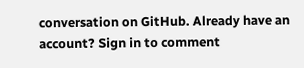conversation on GitHub. Already have an account? Sign in to comment